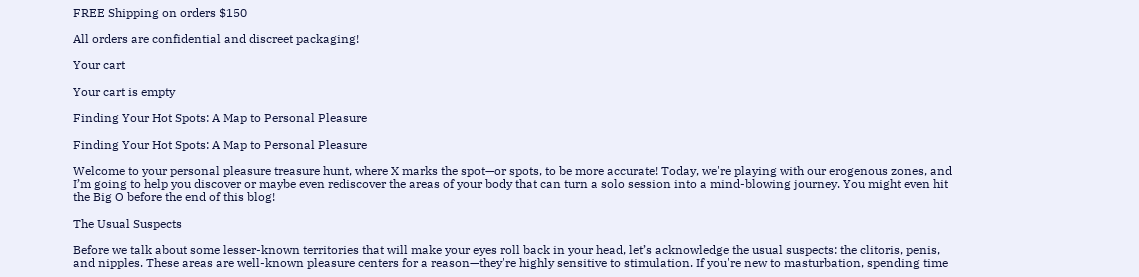FREE Shipping on orders $150

All orders are confidential and discreet packaging!

Your cart

Your cart is empty

Finding Your Hot Spots: A Map to Personal Pleasure

Finding Your Hot Spots: A Map to Personal Pleasure

Welcome to your personal pleasure treasure hunt, where X marks the spot—or spots, to be more accurate! Today, we're playing with our erogenous zones, and I’m going to help you discover or maybe even rediscover the areas of your body that can turn a solo session into a mind-blowing journey. You might even hit the Big O before the end of this blog!

The Usual Suspects

Before we talk about some lesser-known territories that will make your eyes roll back in your head, let’s acknowledge the usual suspects: the clitoris, penis, and nipples. These areas are well-known pleasure centers for a reason—they're highly sensitive to stimulation. If you're new to masturbation, spending time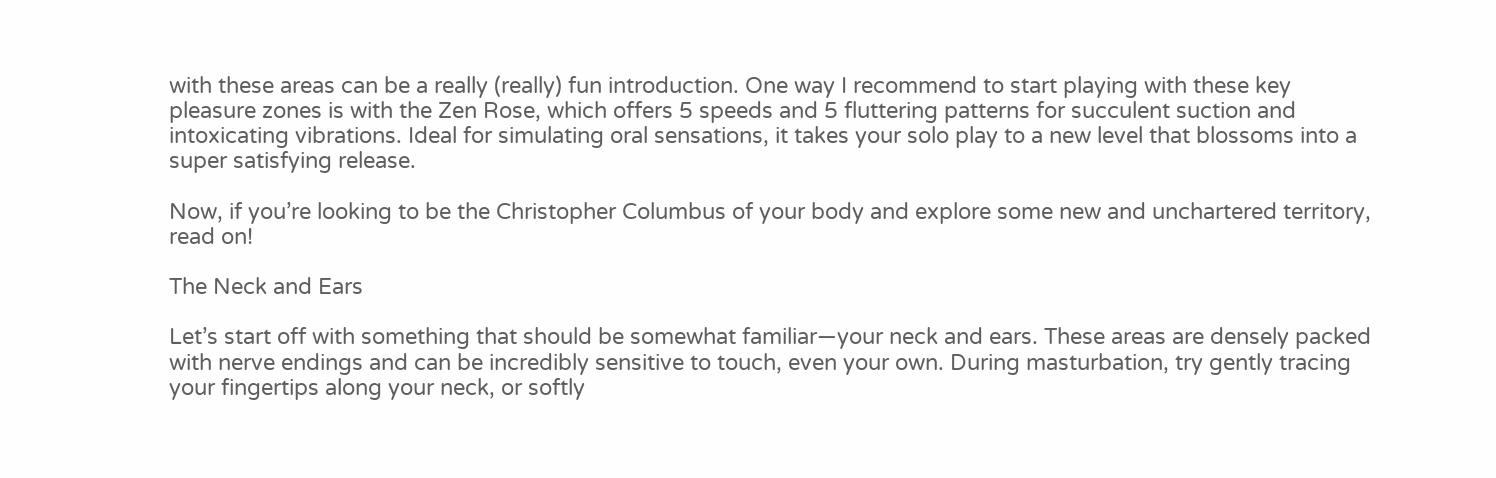with these areas can be a really (really) fun introduction. One way I recommend to start playing with these key pleasure zones is with the Zen Rose, which offers 5 speeds and 5 fluttering patterns for succulent suction and intoxicating vibrations. Ideal for simulating oral sensations, it takes your solo play to a new level that blossoms into a super satisfying release.

Now, if you’re looking to be the Christopher Columbus of your body and explore some new and unchartered territory, read on!

The Neck and Ears

Let’s start off with something that should be somewhat familiar—your neck and ears. These areas are densely packed with nerve endings and can be incredibly sensitive to touch, even your own. During masturbation, try gently tracing your fingertips along your neck, or softly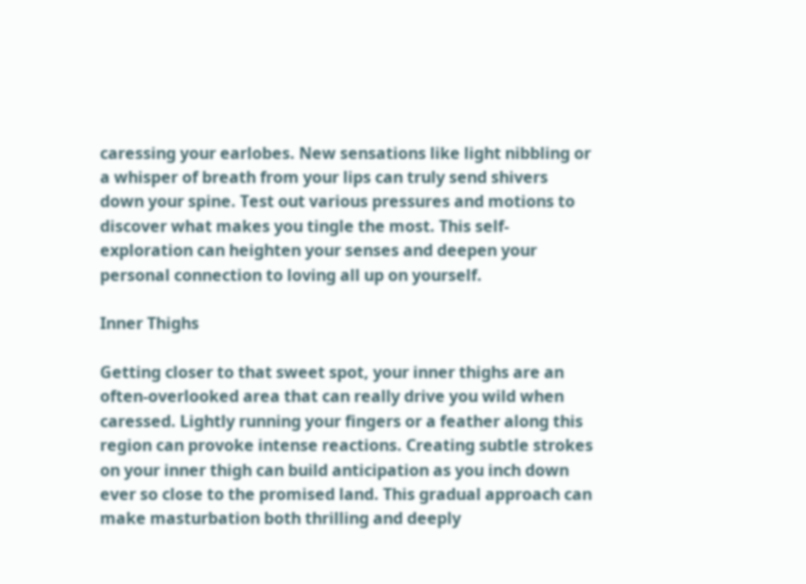caressing your earlobes. New sensations like light nibbling or a whisper of breath from your lips can truly send shivers down your spine. Test out various pressures and motions to discover what makes you tingle the most. This self-exploration can heighten your senses and deepen your personal connection to loving all up on yourself.

Inner Thighs

Getting closer to that sweet spot, your inner thighs are an often-overlooked area that can really drive you wild when caressed. Lightly running your fingers or a feather along this region can provoke intense reactions. Creating subtle strokes on your inner thigh can build anticipation as you inch down ever so close to the promised land. This gradual approach can make masturbation both thrilling and deeply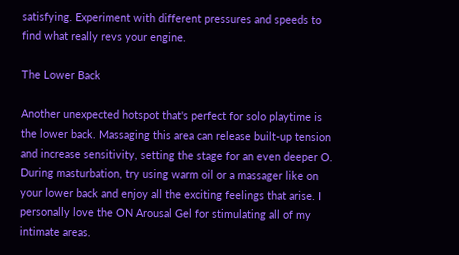satisfying. Experiment with different pressures and speeds to find what really revs your engine.

The Lower Back

Another unexpected hotspot that's perfect for solo playtime is the lower back. Massaging this area can release built-up tension and increase sensitivity, setting the stage for an even deeper O. During masturbation, try using warm oil or a massager like on your lower back and enjoy all the exciting feelings that arise. I personally love the ON Arousal Gel for stimulating all of my intimate areas.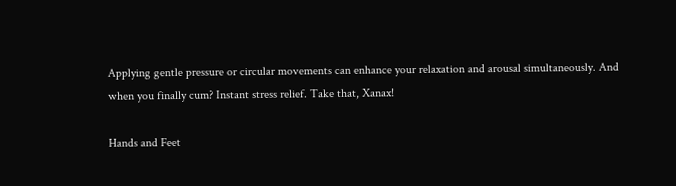Applying gentle pressure or circular movements can enhance your relaxation and arousal simultaneously. And when you finally cum? Instant stress relief. Take that, Xanax!

Hands and Feet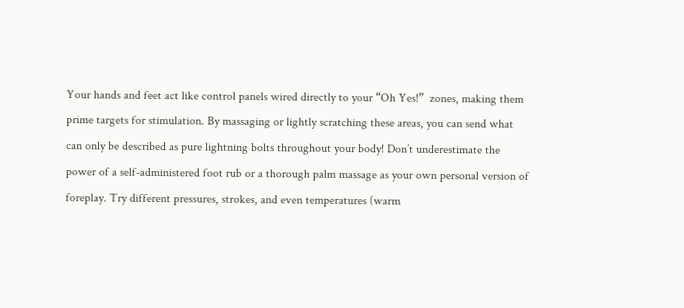Your hands and feet act like control panels wired directly to your “Oh Yes!”  zones, making them prime targets for stimulation. By massaging or lightly scratching these areas, you can send what can only be described as pure lightning bolts throughout your body! Don’t underestimate the power of a self-administered foot rub or a thorough palm massage as your own personal version of foreplay. Try different pressures, strokes, and even temperatures (warm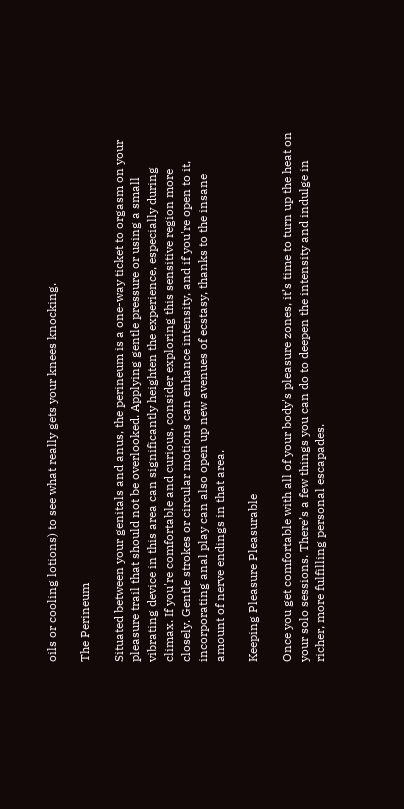oils or cooling lotions) to see what really gets your knees knocking.

The Perineum

Situated between your genitals and anus, the perineum is a one-way ticket to orgasm on your pleasure trail that should not be overlooked. Applying gentle pressure or using a small vibrating device in this area can significantly heighten the experience, especially during climax. If you're comfortable and curious, consider exploring this sensitive region more closely. Gentle strokes or circular motions can enhance intensity, and if you're open to it, incorporating anal play can also open up new avenues of ecstasy, thanks to the insane amount of nerve endings in that area.

Keeping Pleasure Pleasurable

Once you get comfortable with all of your body's pleasure zones, it’s time to turn up the heat on your solo sessions. There’s a few things you can do to deepen the intensity and indulge in richer, more fulfilling personal escapades.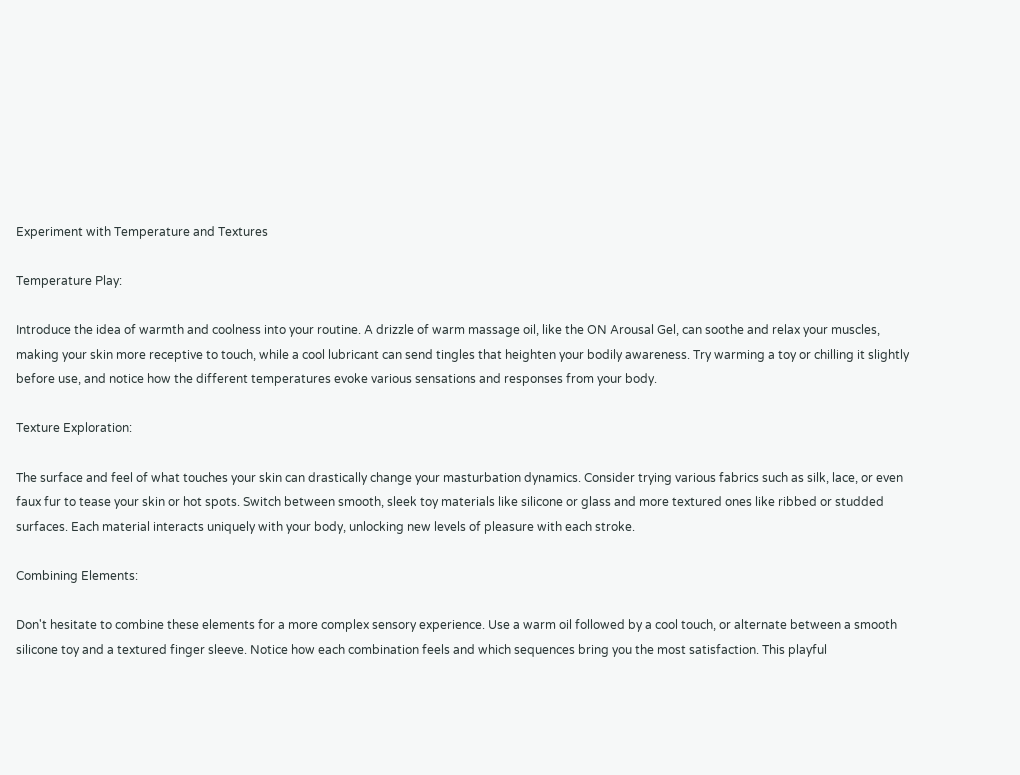Experiment with Temperature and Textures

Temperature Play:

Introduce the idea of warmth and coolness into your routine. A drizzle of warm massage oil, like the ON Arousal Gel, can soothe and relax your muscles, making your skin more receptive to touch, while a cool lubricant can send tingles that heighten your bodily awareness. Try warming a toy or chilling it slightly before use, and notice how the different temperatures evoke various sensations and responses from your body.

Texture Exploration:

The surface and feel of what touches your skin can drastically change your masturbation dynamics. Consider trying various fabrics such as silk, lace, or even faux fur to tease your skin or hot spots. Switch between smooth, sleek toy materials like silicone or glass and more textured ones like ribbed or studded surfaces. Each material interacts uniquely with your body, unlocking new levels of pleasure with each stroke.

Combining Elements:

Don't hesitate to combine these elements for a more complex sensory experience. Use a warm oil followed by a cool touch, or alternate between a smooth silicone toy and a textured finger sleeve. Notice how each combination feels and which sequences bring you the most satisfaction. This playful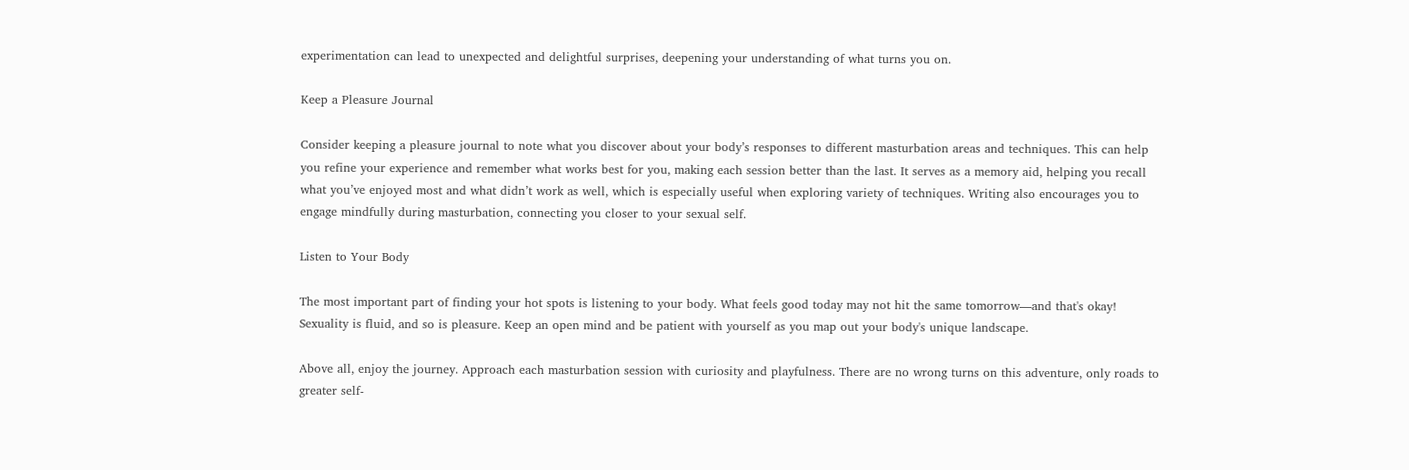experimentation can lead to unexpected and delightful surprises, deepening your understanding of what turns you on.

Keep a Pleasure Journal

Consider keeping a pleasure journal to note what you discover about your body’s responses to different masturbation areas and techniques. This can help you refine your experience and remember what works best for you, making each session better than the last. It serves as a memory aid, helping you recall what you’ve enjoyed most and what didn’t work as well, which is especially useful when exploring variety of techniques. Writing also encourages you to engage mindfully during masturbation, connecting you closer to your sexual self.

Listen to Your Body

The most important part of finding your hot spots is listening to your body. What feels good today may not hit the same tomorrow—and that's okay! Sexuality is fluid, and so is pleasure. Keep an open mind and be patient with yourself as you map out your body's unique landscape.

Above all, enjoy the journey. Approach each masturbation session with curiosity and playfulness. There are no wrong turns on this adventure, only roads to greater self-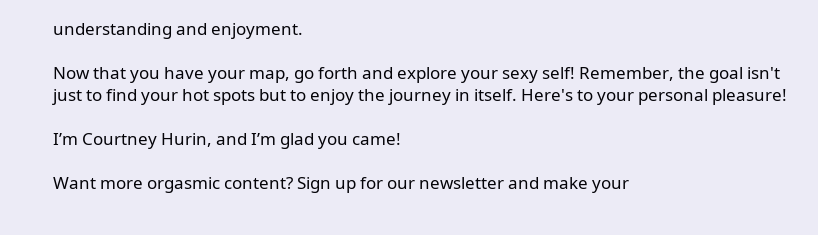understanding and enjoyment.

Now that you have your map, go forth and explore your sexy self! Remember, the goal isn't just to find your hot spots but to enjoy the journey in itself. Here's to your personal pleasure!

I’m Courtney Hurin, and I’m glad you came!

Want more orgasmic content? Sign up for our newsletter and make your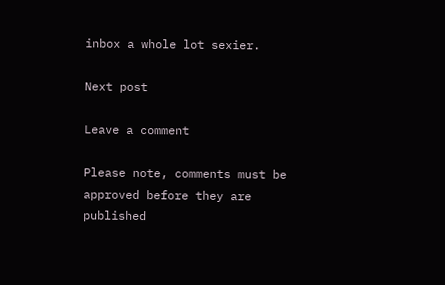inbox a whole lot sexier.

Next post

Leave a comment

Please note, comments must be approved before they are published